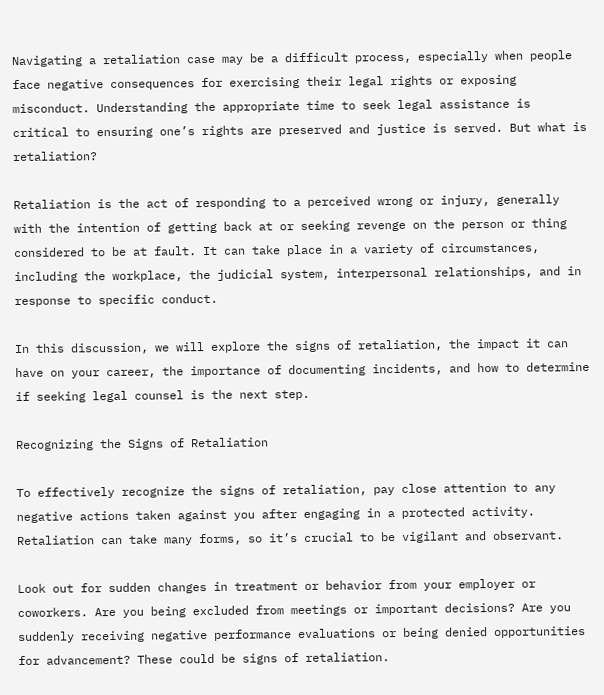Navigating a retaliation case may be a difficult process, especially when people face negative consequences for exercising their legal rights or exposing misconduct. Understanding the appropriate time to seek legal assistance is critical to ensuring one’s rights are preserved and justice is served. But what is retaliation?

Retaliation is the act of responding to a perceived wrong or injury, generally with the intention of getting back at or seeking revenge on the person or thing considered to be at fault. It can take place in a variety of circumstances, including the workplace, the judicial system, interpersonal relationships, and in response to specific conduct.

In this discussion, we will explore the signs of retaliation, the impact it can have on your career, the importance of documenting incidents, and how to determine if seeking legal counsel is the next step.

Recognizing the Signs of Retaliation

To effectively recognize the signs of retaliation, pay close attention to any negative actions taken against you after engaging in a protected activity. Retaliation can take many forms, so it’s crucial to be vigilant and observant.

Look out for sudden changes in treatment or behavior from your employer or coworkers. Are you being excluded from meetings or important decisions? Are you suddenly receiving negative performance evaluations or being denied opportunities for advancement? These could be signs of retaliation.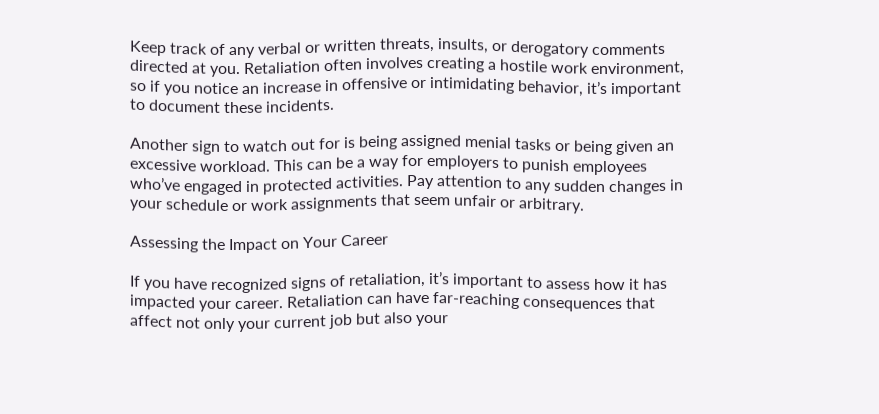Keep track of any verbal or written threats, insults, or derogatory comments directed at you. Retaliation often involves creating a hostile work environment, so if you notice an increase in offensive or intimidating behavior, it’s important to document these incidents.

Another sign to watch out for is being assigned menial tasks or being given an excessive workload. This can be a way for employers to punish employees who’ve engaged in protected activities. Pay attention to any sudden changes in your schedule or work assignments that seem unfair or arbitrary.

Assessing the Impact on Your Career

If you have recognized signs of retaliation, it’s important to assess how it has impacted your career. Retaliation can have far-reaching consequences that affect not only your current job but also your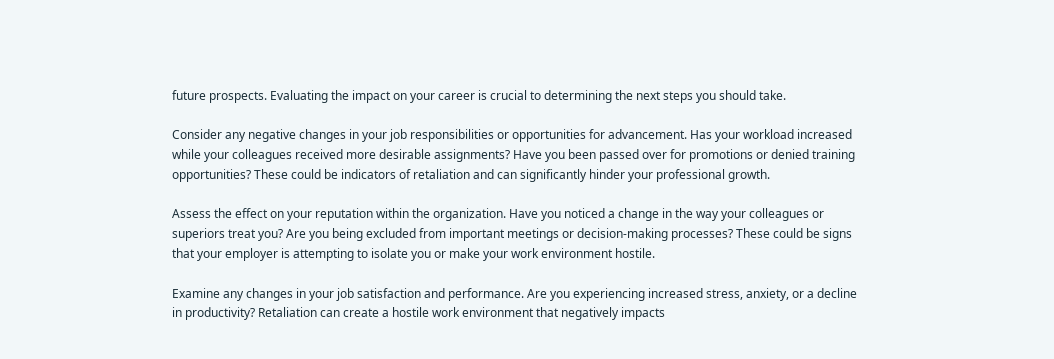future prospects. Evaluating the impact on your career is crucial to determining the next steps you should take.

Consider any negative changes in your job responsibilities or opportunities for advancement. Has your workload increased while your colleagues received more desirable assignments? Have you been passed over for promotions or denied training opportunities? These could be indicators of retaliation and can significantly hinder your professional growth.

Assess the effect on your reputation within the organization. Have you noticed a change in the way your colleagues or superiors treat you? Are you being excluded from important meetings or decision-making processes? These could be signs that your employer is attempting to isolate you or make your work environment hostile.

Examine any changes in your job satisfaction and performance. Are you experiencing increased stress, anxiety, or a decline in productivity? Retaliation can create a hostile work environment that negatively impacts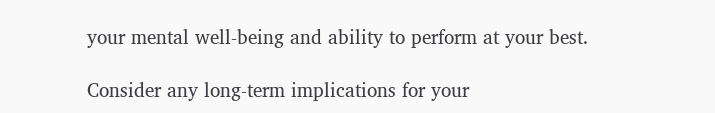your mental well-being and ability to perform at your best.

Consider any long-term implications for your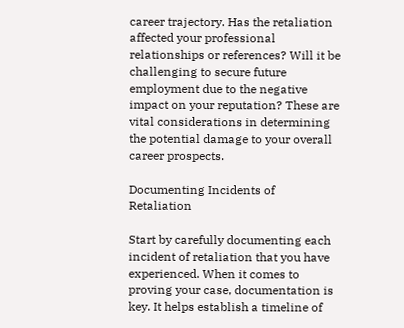career trajectory. Has the retaliation affected your professional relationships or references? Will it be challenging to secure future employment due to the negative impact on your reputation? These are vital considerations in determining the potential damage to your overall career prospects.

Documenting Incidents of Retaliation

Start by carefully documenting each incident of retaliation that you have experienced. When it comes to proving your case, documentation is key. It helps establish a timeline of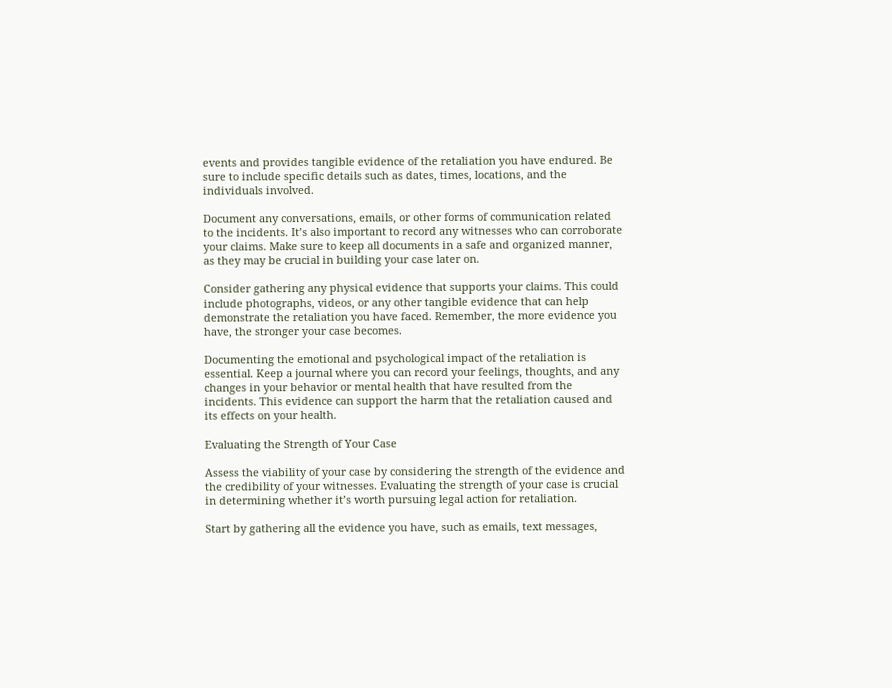events and provides tangible evidence of the retaliation you have endured. Be sure to include specific details such as dates, times, locations, and the individuals involved.

Document any conversations, emails, or other forms of communication related to the incidents. It’s also important to record any witnesses who can corroborate your claims. Make sure to keep all documents in a safe and organized manner, as they may be crucial in building your case later on.

Consider gathering any physical evidence that supports your claims. This could include photographs, videos, or any other tangible evidence that can help demonstrate the retaliation you have faced. Remember, the more evidence you have, the stronger your case becomes.

Documenting the emotional and psychological impact of the retaliation is essential. Keep a journal where you can record your feelings, thoughts, and any changes in your behavior or mental health that have resulted from the incidents. This evidence can support the harm that the retaliation caused and its effects on your health.

Evaluating the Strength of Your Case

Assess the viability of your case by considering the strength of the evidence and the credibility of your witnesses. Evaluating the strength of your case is crucial in determining whether it’s worth pursuing legal action for retaliation.

Start by gathering all the evidence you have, such as emails, text messages,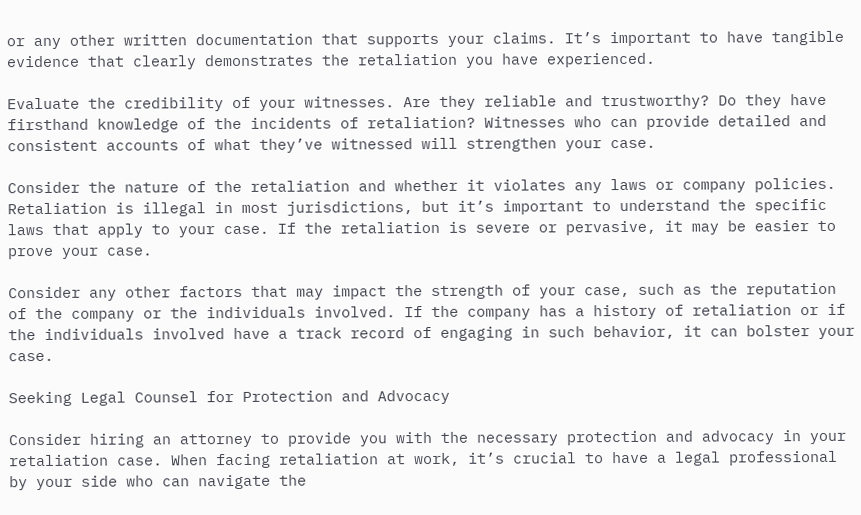or any other written documentation that supports your claims. It’s important to have tangible evidence that clearly demonstrates the retaliation you have experienced.

Evaluate the credibility of your witnesses. Are they reliable and trustworthy? Do they have firsthand knowledge of the incidents of retaliation? Witnesses who can provide detailed and consistent accounts of what they’ve witnessed will strengthen your case.

Consider the nature of the retaliation and whether it violates any laws or company policies. Retaliation is illegal in most jurisdictions, but it’s important to understand the specific laws that apply to your case. If the retaliation is severe or pervasive, it may be easier to prove your case.

Consider any other factors that may impact the strength of your case, such as the reputation of the company or the individuals involved. If the company has a history of retaliation or if the individuals involved have a track record of engaging in such behavior, it can bolster your case.

Seeking Legal Counsel for Protection and Advocacy

Consider hiring an attorney to provide you with the necessary protection and advocacy in your retaliation case. When facing retaliation at work, it’s crucial to have a legal professional by your side who can navigate the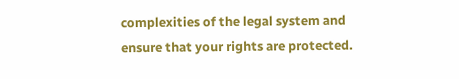complexities of the legal system and ensure that your rights are protected.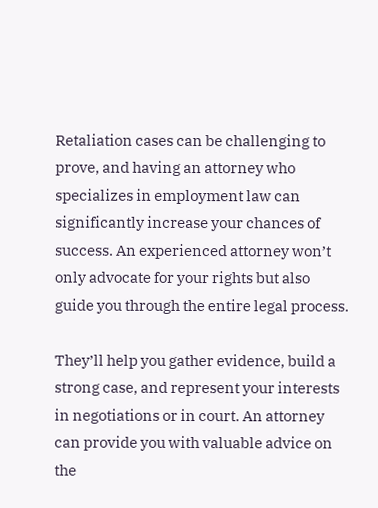Retaliation cases can be challenging to prove, and having an attorney who specializes in employment law can significantly increase your chances of success. An experienced attorney won’t only advocate for your rights but also guide you through the entire legal process.

They’ll help you gather evidence, build a strong case, and represent your interests in negotiations or in court. An attorney can provide you with valuable advice on the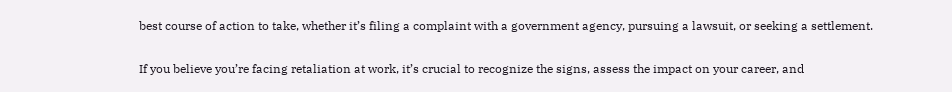best course of action to take, whether it’s filing a complaint with a government agency, pursuing a lawsuit, or seeking a settlement.


If you believe you’re facing retaliation at work, it’s crucial to recognize the signs, assess the impact on your career, and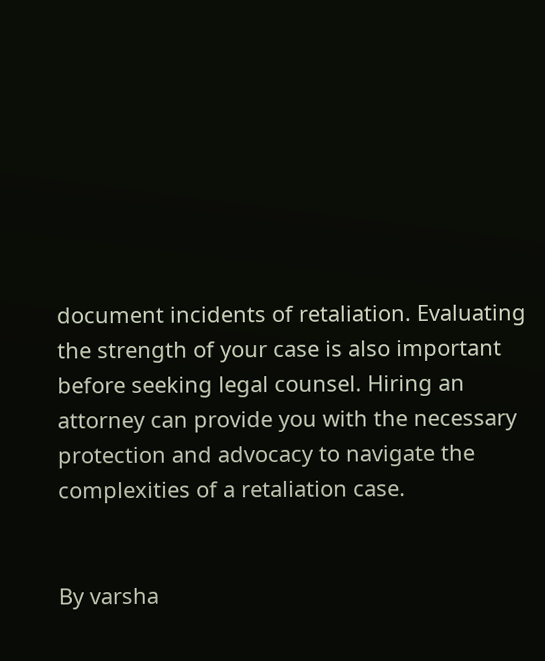document incidents of retaliation. Evaluating the strength of your case is also important before seeking legal counsel. Hiring an attorney can provide you with the necessary protection and advocacy to navigate the complexities of a retaliation case.


By varsha